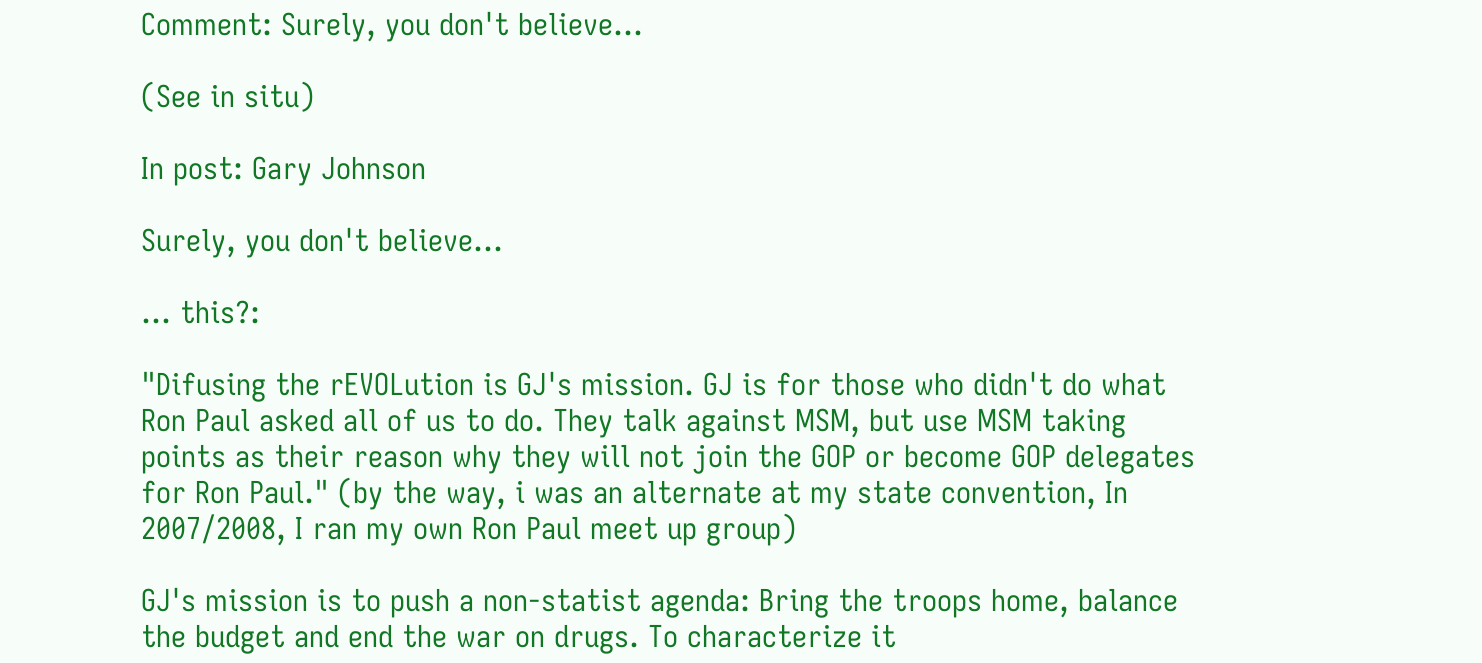Comment: Surely, you don't believe...

(See in situ)

In post: Gary Johnson

Surely, you don't believe...

... this?:

"Difusing the rEVOLution is GJ's mission. GJ is for those who didn't do what Ron Paul asked all of us to do. They talk against MSM, but use MSM taking points as their reason why they will not join the GOP or become GOP delegates for Ron Paul." (by the way, i was an alternate at my state convention, In 2007/2008, I ran my own Ron Paul meet up group)

GJ's mission is to push a non-statist agenda: Bring the troops home, balance the budget and end the war on drugs. To characterize it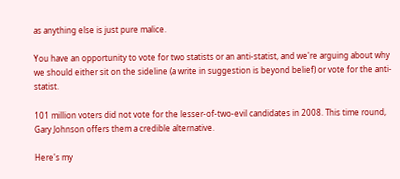as anything else is just pure malice.

You have an opportunity to vote for two statists or an anti-statist, and we're arguing about why we should either sit on the sideline (a write in suggestion is beyond belief) or vote for the anti-statist.

101 million voters did not vote for the lesser-of-two-evil candidates in 2008. This time round, Gary Johnson offers them a credible alternative.

Here's my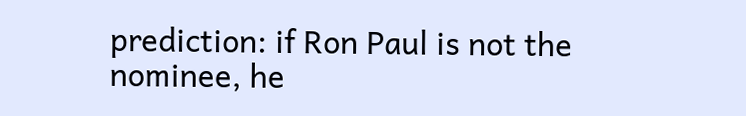prediction: if Ron Paul is not the nominee, he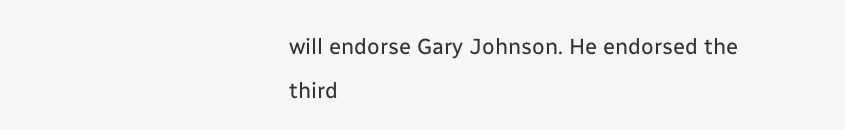will endorse Gary Johnson. He endorsed the third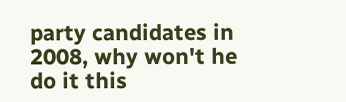party candidates in 2008, why won't he do it this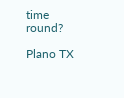time round?

Plano TX